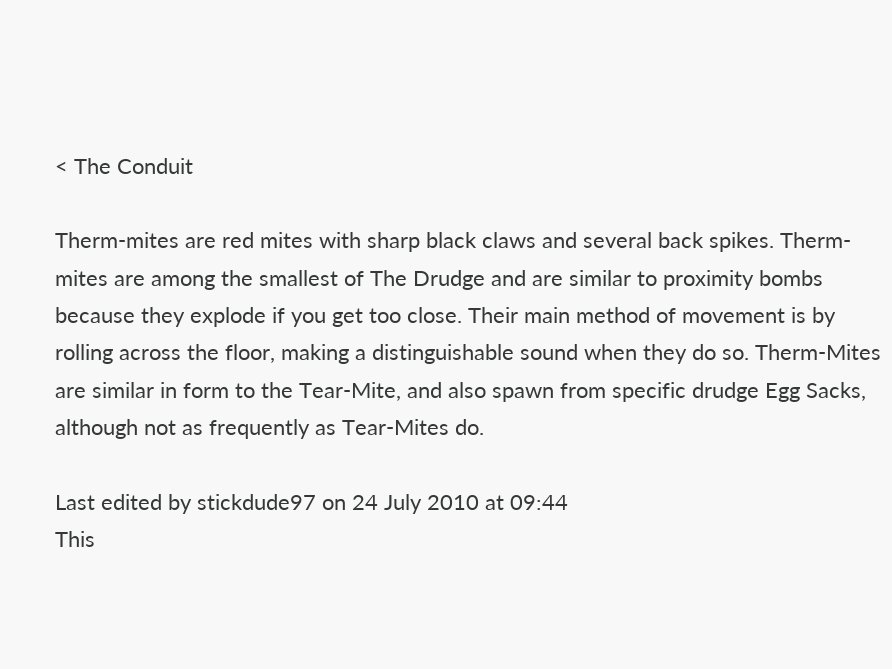< The Conduit

Therm-mites are red mites with sharp black claws and several back spikes. Therm-mites are among the smallest of The Drudge and are similar to proximity bombs because they explode if you get too close. Their main method of movement is by rolling across the floor, making a distinguishable sound when they do so. Therm-Mites are similar in form to the Tear-Mite, and also spawn from specific drudge Egg Sacks, although not as frequently as Tear-Mites do.

Last edited by stickdude97 on 24 July 2010 at 09:44
This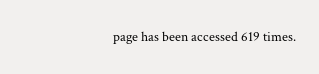page has been accessed 619 times.